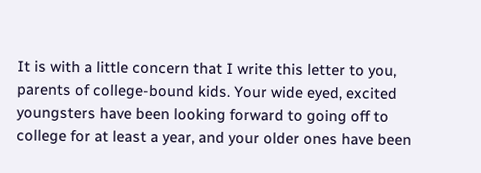It is with a little concern that I write this letter to you, parents of college-bound kids. Your wide eyed, excited youngsters have been looking forward to going off to college for at least a year, and your older ones have been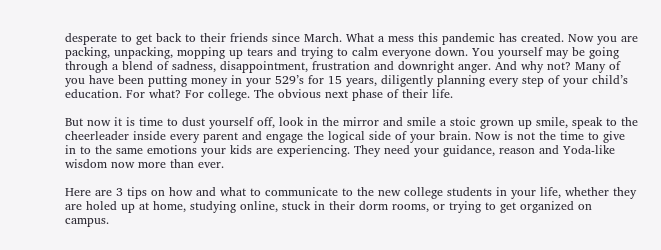desperate to get back to their friends since March. What a mess this pandemic has created. Now you are packing, unpacking, mopping up tears and trying to calm everyone down. You yourself may be going through a blend of sadness, disappointment, frustration and downright anger. And why not? Many of you have been putting money in your 529’s for 15 years, diligently planning every step of your child’s education. For what? For college. The obvious next phase of their life.

But now it is time to dust yourself off, look in the mirror and smile a stoic grown up smile, speak to the cheerleader inside every parent and engage the logical side of your brain. Now is not the time to give in to the same emotions your kids are experiencing. They need your guidance, reason and Yoda-like wisdom now more than ever.

Here are 3 tips on how and what to communicate to the new college students in your life, whether they are holed up at home, studying online, stuck in their dorm rooms, or trying to get organized on campus.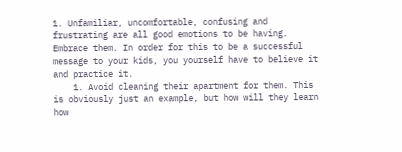1. Unfamiliar, uncomfortable, confusing and frustrating are all good emotions to be having. Embrace them. In order for this to be a successful message to your kids, you yourself have to believe it and practice it.
    1. Avoid cleaning their apartment for them. This is obviously just an example, but how will they learn how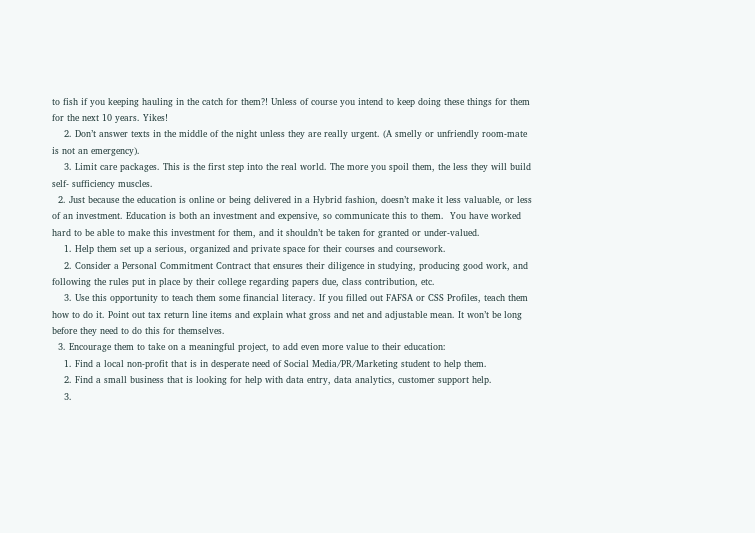to fish if you keeping hauling in the catch for them?! Unless of course you intend to keep doing these things for them for the next 10 years. Yikes!
    2. Don’t answer texts in the middle of the night unless they are really urgent. (A smelly or unfriendly room-mate is not an emergency).
    3. Limit care packages. This is the first step into the real world. The more you spoil them, the less they will build self- sufficiency muscles.
  2. Just because the education is online or being delivered in a Hybrid fashion, doesn’t make it less valuable, or less of an investment. Education is both an investment and expensive, so communicate this to them.  You have worked hard to be able to make this investment for them, and it shouldn’t be taken for granted or under-valued.
    1. Help them set up a serious, organized and private space for their courses and coursework.
    2. Consider a Personal Commitment Contract that ensures their diligence in studying, producing good work, and following the rules put in place by their college regarding papers due, class contribution, etc.
    3. Use this opportunity to teach them some financial literacy. If you filled out FAFSA or CSS Profiles, teach them how to do it. Point out tax return line items and explain what gross and net and adjustable mean. It won’t be long before they need to do this for themselves.
  3. Encourage them to take on a meaningful project, to add even more value to their education:
    1. Find a local non-profit that is in desperate need of Social Media/PR/Marketing student to help them.
    2. Find a small business that is looking for help with data entry, data analytics, customer support help.
    3.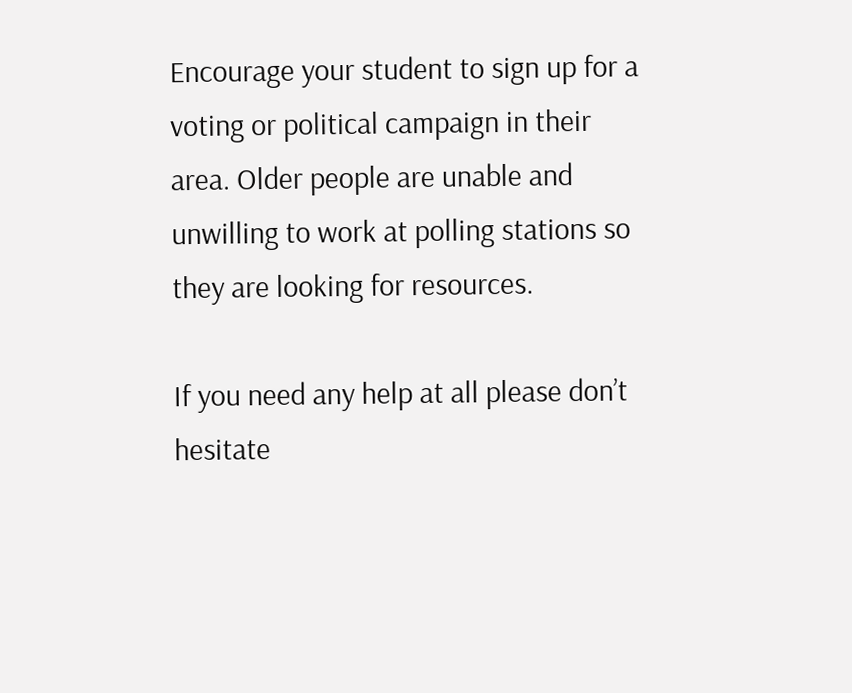Encourage your student to sign up for a voting or political campaign in their area. Older people are unable and unwilling to work at polling stations so they are looking for resources.

If you need any help at all please don’t hesitate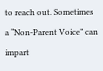to reach out. Sometimes a “Non-Parent Voice” can impart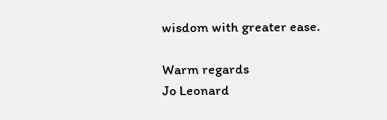wisdom with greater ease.

Warm regards
Jo Leonard